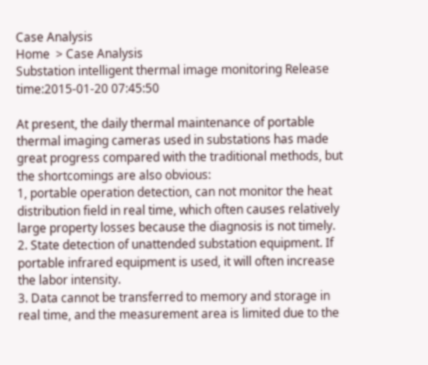Case Analysis
Home  > Case Analysis
Substation intelligent thermal image monitoring Release time:2015-01-20 07:45:50

At present, the daily thermal maintenance of portable thermal imaging cameras used in substations has made great progress compared with the traditional methods, but the shortcomings are also obvious:
1, portable operation detection, can not monitor the heat distribution field in real time, which often causes relatively large property losses because the diagnosis is not timely.
2. State detection of unattended substation equipment. If portable infrared equipment is used, it will often increase the labor intensity.
3. Data cannot be transferred to memory and storage in real time, and the measurement area is limited due to the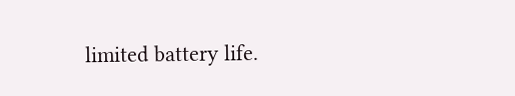limited battery life.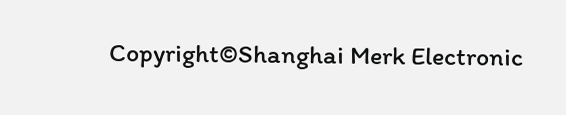Copyright©Shanghai Merk Electronic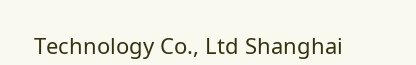Technology Co., Ltd Shanghai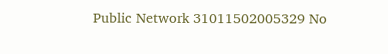Public Network 31011502005329 No